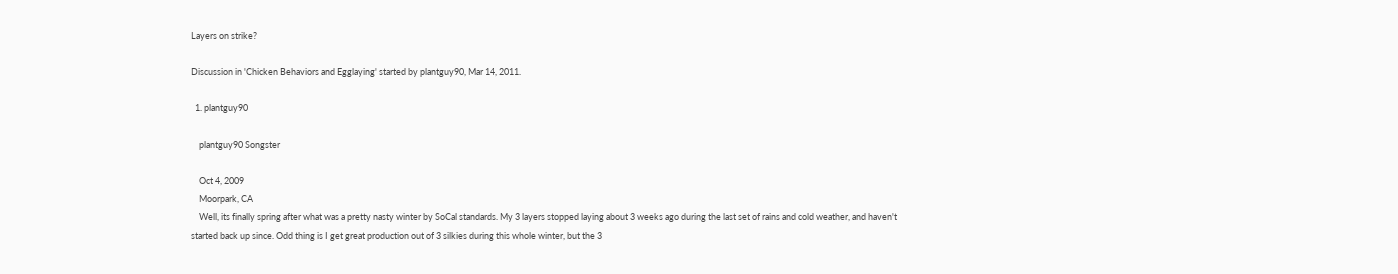Layers on strike?

Discussion in 'Chicken Behaviors and Egglaying' started by plantguy90, Mar 14, 2011.

  1. plantguy90

    plantguy90 Songster

    Oct 4, 2009
    Moorpark, CA
    Well, its finally spring after what was a pretty nasty winter by SoCal standards. My 3 layers stopped laying about 3 weeks ago during the last set of rains and cold weather, and haven't started back up since. Odd thing is I get great production out of 3 silkies during this whole winter, but the 3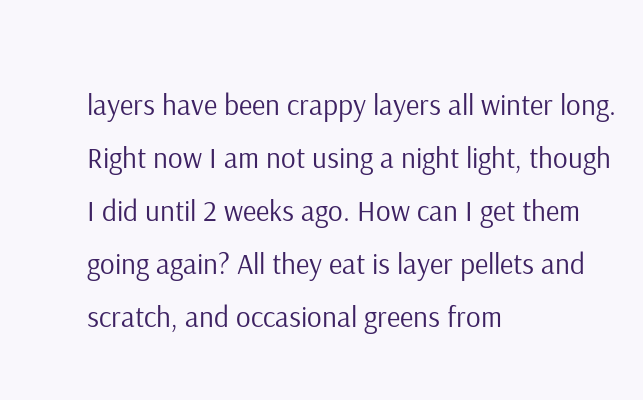layers have been crappy layers all winter long. Right now I am not using a night light, though I did until 2 weeks ago. How can I get them going again? All they eat is layer pellets and scratch, and occasional greens from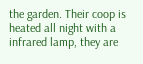the garden. Their coop is heated all night with a infrared lamp, they are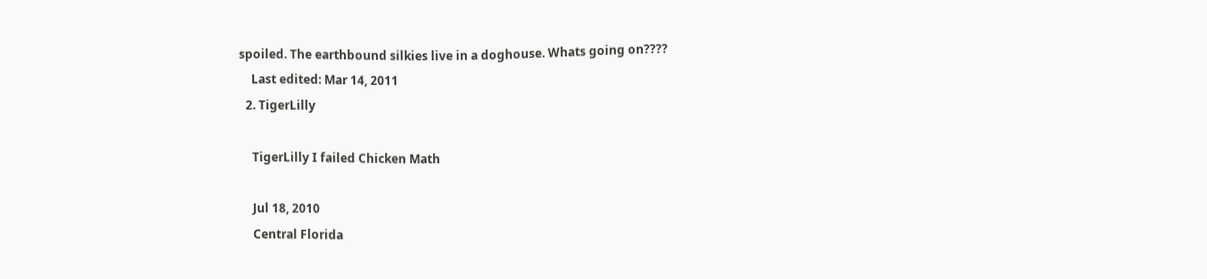spoiled. The earthbound silkies live in a doghouse. Whats going on????
    Last edited: Mar 14, 2011
  2. TigerLilly

    TigerLilly I failed Chicken Math

    Jul 18, 2010
    Central Florida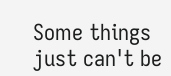Some things just can't be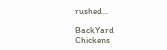rushed...

BackYard Chickens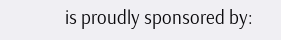is proudly sponsored by: